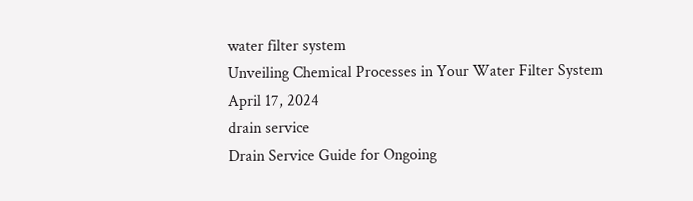water filter system
Unveiling Chemical Processes in Your Water Filter System
April 17, 2024
drain service
Drain Service Guide for Ongoing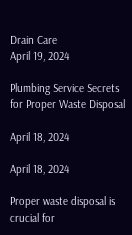Drain Care
April 19, 2024

Plumbing Service Secrets for Proper Waste Disposal

April 18, 2024

April 18, 2024

Proper waste disposal is crucial for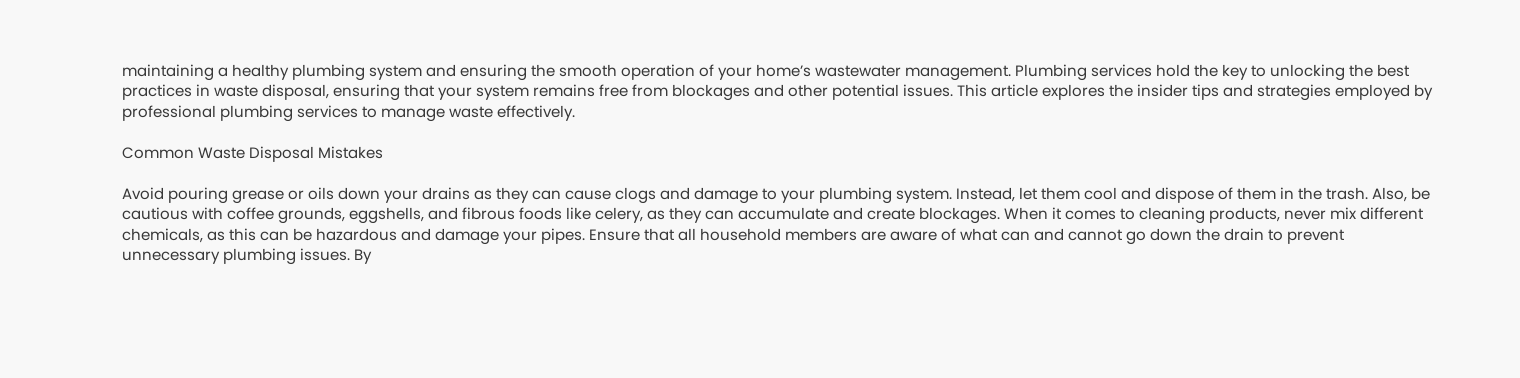maintaining a healthy plumbing system and ensuring the smooth operation of your home’s wastewater management. Plumbing services hold the key to unlocking the best practices in waste disposal, ensuring that your system remains free from blockages and other potential issues. This article explores the insider tips and strategies employed by professional plumbing services to manage waste effectively.

Common Waste Disposal Mistakes

Avoid pouring grease or oils down your drains as they can cause clogs and damage to your plumbing system. Instead, let them cool and dispose of them in the trash. Also, be cautious with coffee grounds, eggshells, and fibrous foods like celery, as they can accumulate and create blockages. When it comes to cleaning products, never mix different chemicals, as this can be hazardous and damage your pipes. Ensure that all household members are aware of what can and cannot go down the drain to prevent unnecessary plumbing issues. By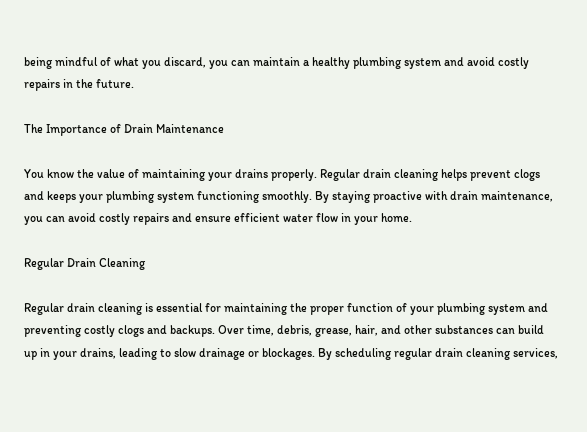being mindful of what you discard, you can maintain a healthy plumbing system and avoid costly repairs in the future.

The Importance of Drain Maintenance

You know the value of maintaining your drains properly. Regular drain cleaning helps prevent clogs and keeps your plumbing system functioning smoothly. By staying proactive with drain maintenance, you can avoid costly repairs and ensure efficient water flow in your home.

Regular Drain Cleaning

Regular drain cleaning is essential for maintaining the proper function of your plumbing system and preventing costly clogs and backups. Over time, debris, grease, hair, and other substances can build up in your drains, leading to slow drainage or blockages. By scheduling regular drain cleaning services,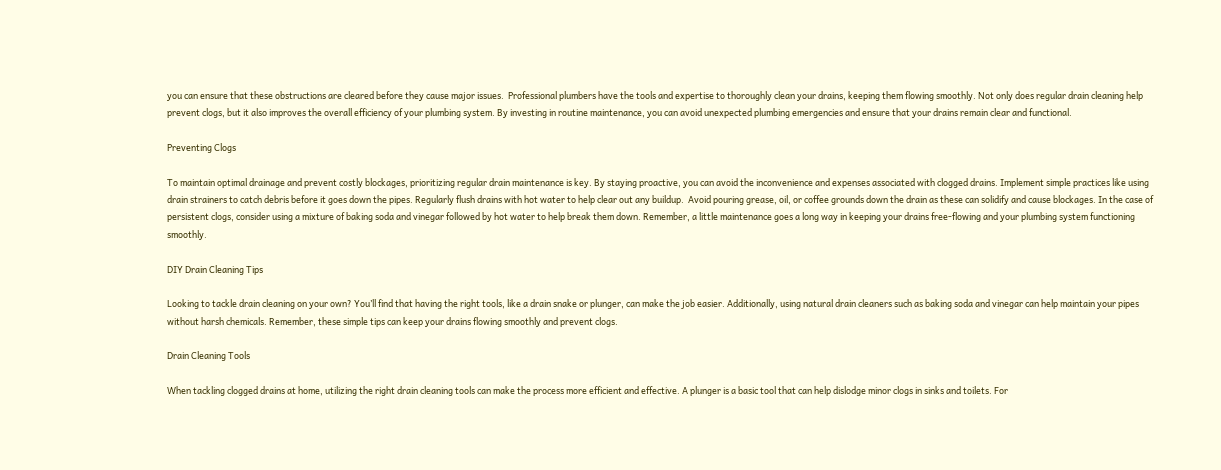you can ensure that these obstructions are cleared before they cause major issues.  Professional plumbers have the tools and expertise to thoroughly clean your drains, keeping them flowing smoothly. Not only does regular drain cleaning help prevent clogs, but it also improves the overall efficiency of your plumbing system. By investing in routine maintenance, you can avoid unexpected plumbing emergencies and ensure that your drains remain clear and functional.

Preventing Clogs

To maintain optimal drainage and prevent costly blockages, prioritizing regular drain maintenance is key. By staying proactive, you can avoid the inconvenience and expenses associated with clogged drains. Implement simple practices like using drain strainers to catch debris before it goes down the pipes. Regularly flush drains with hot water to help clear out any buildup.  Avoid pouring grease, oil, or coffee grounds down the drain as these can solidify and cause blockages. In the case of persistent clogs, consider using a mixture of baking soda and vinegar followed by hot water to help break them down. Remember, a little maintenance goes a long way in keeping your drains free-flowing and your plumbing system functioning smoothly.

DIY Drain Cleaning Tips

Looking to tackle drain cleaning on your own? You’ll find that having the right tools, like a drain snake or plunger, can make the job easier. Additionally, using natural drain cleaners such as baking soda and vinegar can help maintain your pipes without harsh chemicals. Remember, these simple tips can keep your drains flowing smoothly and prevent clogs.

Drain Cleaning Tools

When tackling clogged drains at home, utilizing the right drain cleaning tools can make the process more efficient and effective. A plunger is a basic tool that can help dislodge minor clogs in sinks and toilets. For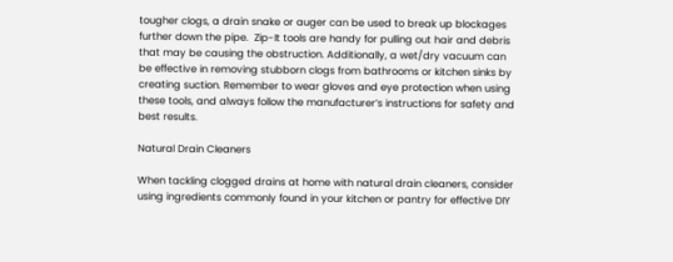tougher clogs, a drain snake or auger can be used to break up blockages further down the pipe.  Zip-It tools are handy for pulling out hair and debris that may be causing the obstruction. Additionally, a wet/dry vacuum can be effective in removing stubborn clogs from bathrooms or kitchen sinks by creating suction. Remember to wear gloves and eye protection when using these tools, and always follow the manufacturer’s instructions for safety and best results.

Natural Drain Cleaners

When tackling clogged drains at home with natural drain cleaners, consider using ingredients commonly found in your kitchen or pantry for effective DIY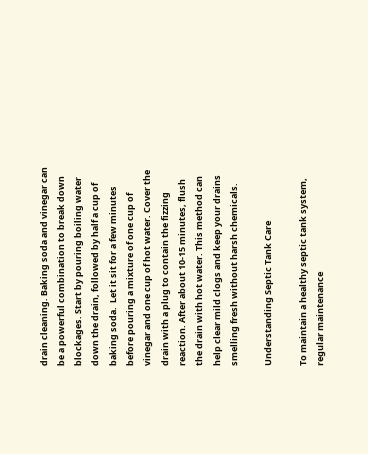drain cleaning. Baking soda and vinegar can be a powerful combination to break down blockages. Start by pouring boiling water down the drain, followed by half a cup of baking soda.  Let it sit for a few minutes before pouring a mixture of one cup of vinegar and one cup of hot water. Cover the drain with a plug to contain the fizzing reaction. After about 10-15 minutes, flush the drain with hot water. This method can help clear mild clogs and keep your drains smelling fresh without harsh chemicals.

Understanding Septic Tank Care

To maintain a healthy septic tank system, regular maintenance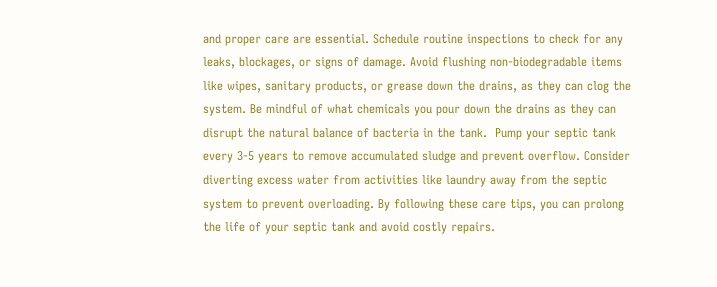and proper care are essential. Schedule routine inspections to check for any leaks, blockages, or signs of damage. Avoid flushing non-biodegradable items like wipes, sanitary products, or grease down the drains, as they can clog the system. Be mindful of what chemicals you pour down the drains as they can disrupt the natural balance of bacteria in the tank.  Pump your septic tank every 3-5 years to remove accumulated sludge and prevent overflow. Consider diverting excess water from activities like laundry away from the septic system to prevent overloading. By following these care tips, you can prolong the life of your septic tank and avoid costly repairs.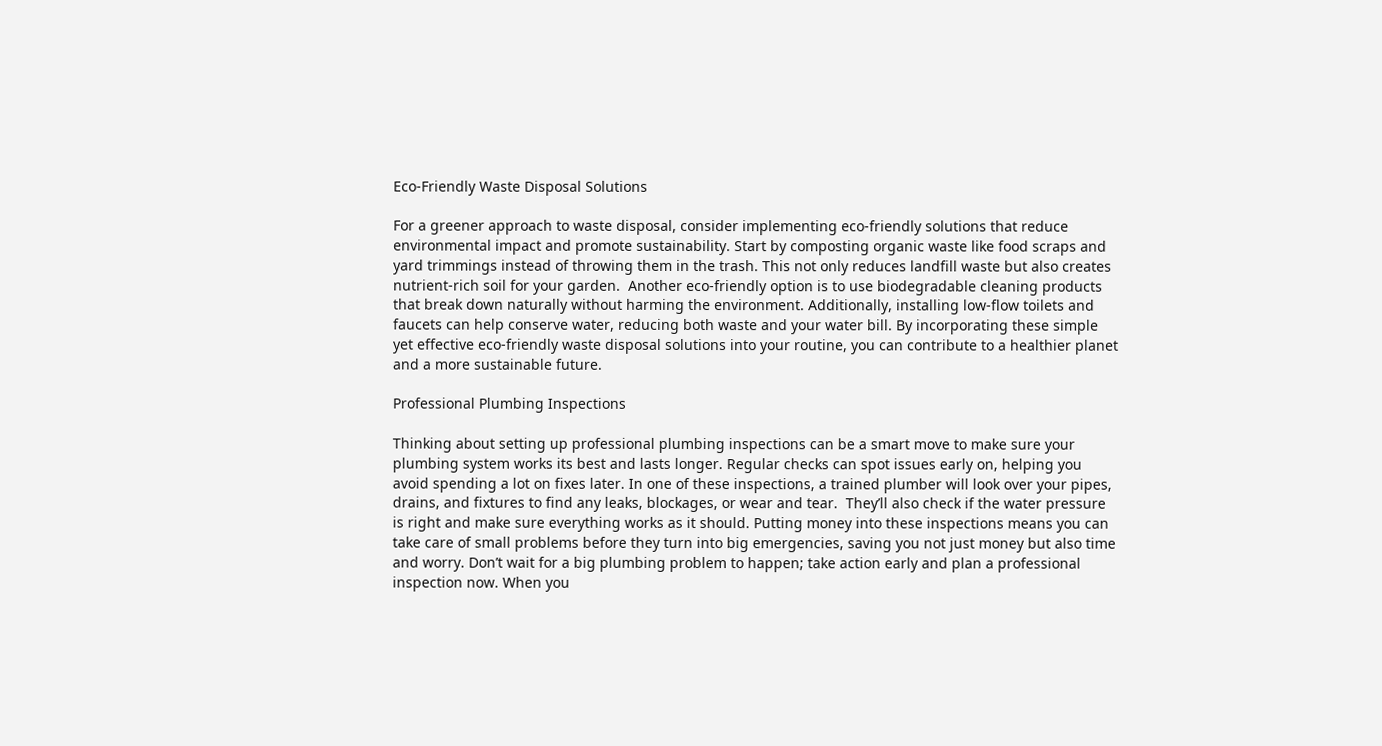Eco-Friendly Waste Disposal Solutions

For a greener approach to waste disposal, consider implementing eco-friendly solutions that reduce environmental impact and promote sustainability. Start by composting organic waste like food scraps and yard trimmings instead of throwing them in the trash. This not only reduces landfill waste but also creates nutrient-rich soil for your garden.  Another eco-friendly option is to use biodegradable cleaning products that break down naturally without harming the environment. Additionally, installing low-flow toilets and faucets can help conserve water, reducing both waste and your water bill. By incorporating these simple yet effective eco-friendly waste disposal solutions into your routine, you can contribute to a healthier planet and a more sustainable future.

Professional Plumbing Inspections

Thinking about setting up professional plumbing inspections can be a smart move to make sure your plumbing system works its best and lasts longer. Regular checks can spot issues early on, helping you avoid spending a lot on fixes later. In one of these inspections, a trained plumber will look over your pipes, drains, and fixtures to find any leaks, blockages, or wear and tear.  They’ll also check if the water pressure is right and make sure everything works as it should. Putting money into these inspections means you can take care of small problems before they turn into big emergencies, saving you not just money but also time and worry. Don’t wait for a big plumbing problem to happen; take action early and plan a professional inspection now. When you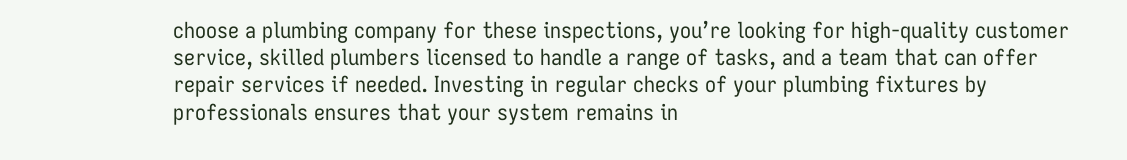choose a plumbing company for these inspections, you’re looking for high-quality customer service, skilled plumbers licensed to handle a range of tasks, and a team that can offer repair services if needed. Investing in regular checks of your plumbing fixtures by professionals ensures that your system remains in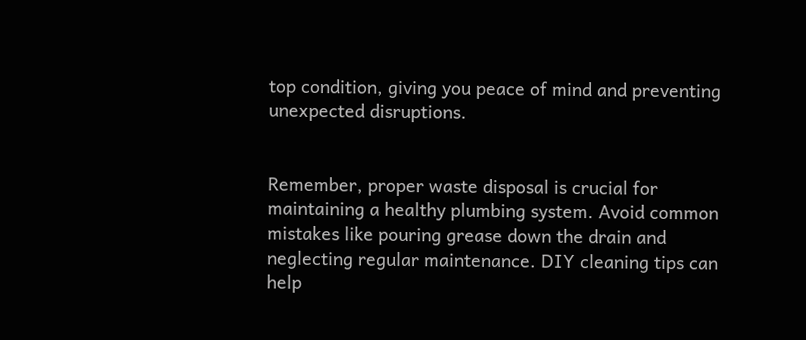top condition, giving you peace of mind and preventing unexpected disruptions.


Remember, proper waste disposal is crucial for maintaining a healthy plumbing system. Avoid common mistakes like pouring grease down the drain and neglecting regular maintenance. DIY cleaning tips can help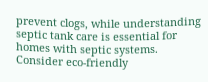prevent clogs, while understanding septic tank care is essential for homes with septic systems. Consider eco-friendly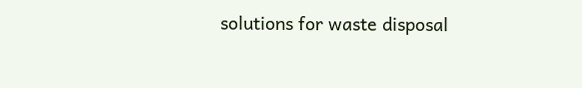solutions for waste disposal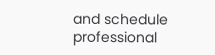and schedule professional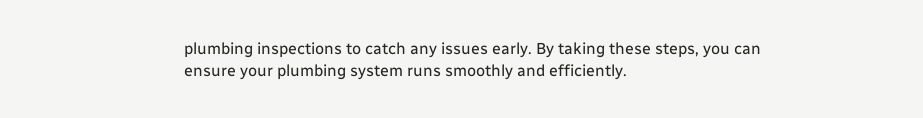plumbing inspections to catch any issues early. By taking these steps, you can ensure your plumbing system runs smoothly and efficiently.